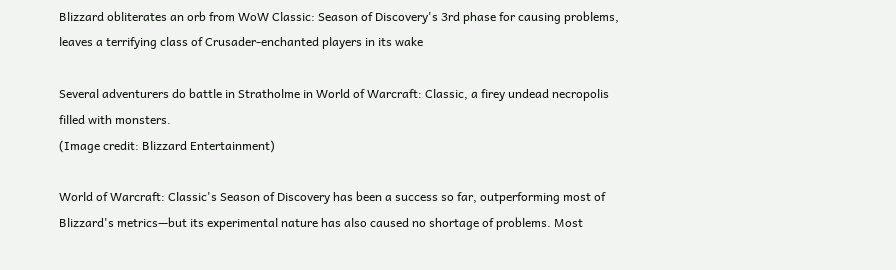Blizzard obliterates an orb from WoW Classic: Season of Discovery's 3rd phase for causing problems, leaves a terrifying class of Crusader-enchanted players in its wake

Several adventurers do battle in Stratholme in World of Warcraft: Classic, a firey undead necropolis filled with monsters.
(Image credit: Blizzard Entertainment)

World of Warcraft: Classic's Season of Discovery has been a success so far, outperforming most of Blizzard's metrics—but its experimental nature has also caused no shortage of problems. Most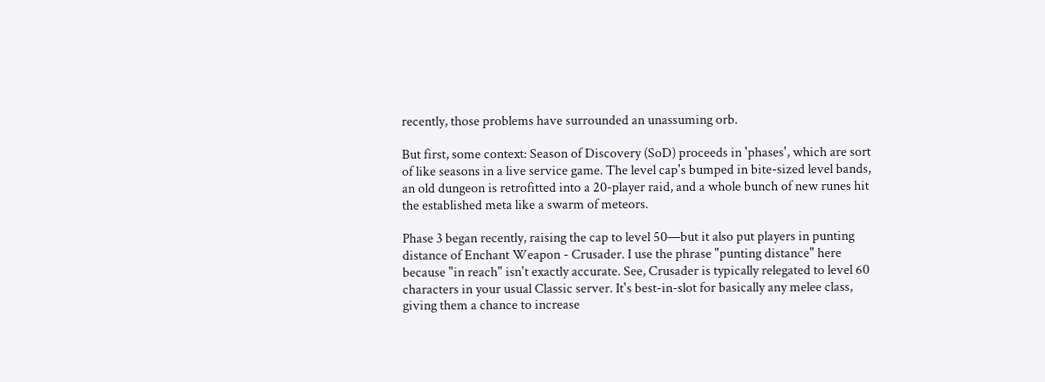recently, those problems have surrounded an unassuming orb.

But first, some context: Season of Discovery (SoD) proceeds in 'phases', which are sort of like seasons in a live service game. The level cap's bumped in bite-sized level bands, an old dungeon is retrofitted into a 20-player raid, and a whole bunch of new runes hit the established meta like a swarm of meteors.

Phase 3 began recently, raising the cap to level 50—but it also put players in punting distance of Enchant Weapon - Crusader. I use the phrase "punting distance" here because "in reach" isn't exactly accurate. See, Crusader is typically relegated to level 60 characters in your usual Classic server. It's best-in-slot for basically any melee class, giving them a chance to increase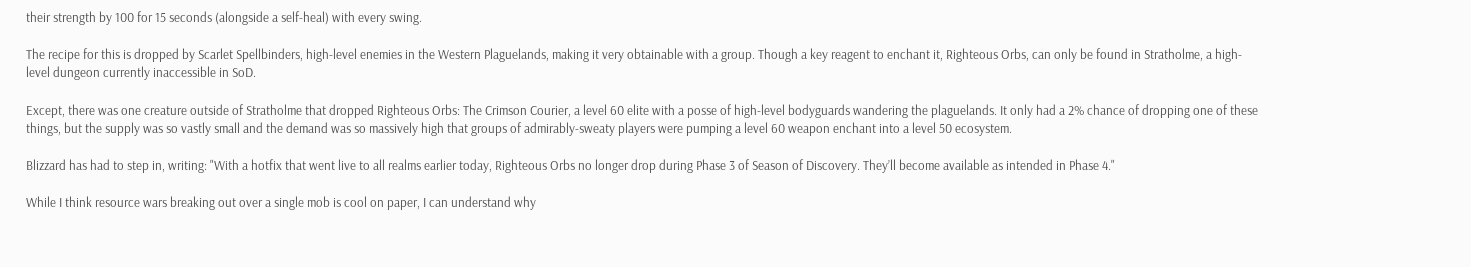their strength by 100 for 15 seconds (alongside a self-heal) with every swing.

The recipe for this is dropped by Scarlet Spellbinders, high-level enemies in the Western Plaguelands, making it very obtainable with a group. Though a key reagent to enchant it, Righteous Orbs, can only be found in Stratholme, a high-level dungeon currently inaccessible in SoD.

Except, there was one creature outside of Stratholme that dropped Righteous Orbs: The Crimson Courier, a level 60 elite with a posse of high-level bodyguards wandering the plaguelands. It only had a 2% chance of dropping one of these things, but the supply was so vastly small and the demand was so massively high that groups of admirably-sweaty players were pumping a level 60 weapon enchant into a level 50 ecosystem.

Blizzard has had to step in, writing: "With a hotfix that went live to all realms earlier today, Righteous Orbs no longer drop during Phase 3 of Season of Discovery. They’ll become available as intended in Phase 4."

While I think resource wars breaking out over a single mob is cool on paper, I can understand why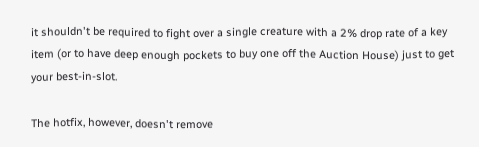it shouldn't be required to fight over a single creature with a 2% drop rate of a key item (or to have deep enough pockets to buy one off the Auction House) just to get your best-in-slot.

The hotfix, however, doesn't remove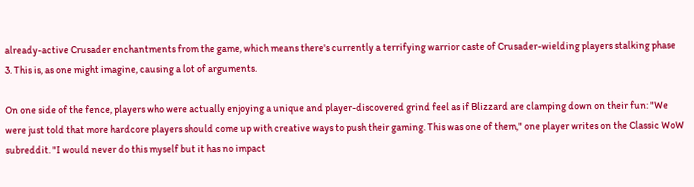already-active Crusader enchantments from the game, which means there's currently a terrifying warrior caste of Crusader-wielding players stalking phase 3. This is, as one might imagine, causing a lot of arguments.

On one side of the fence, players who were actually enjoying a unique and player-discovered grind feel as if Blizzard are clamping down on their fun: "We were just told that more hardcore players should come up with creative ways to push their gaming. This was one of them," one player writes on the Classic WoW subreddit. "I would never do this myself but it has no impact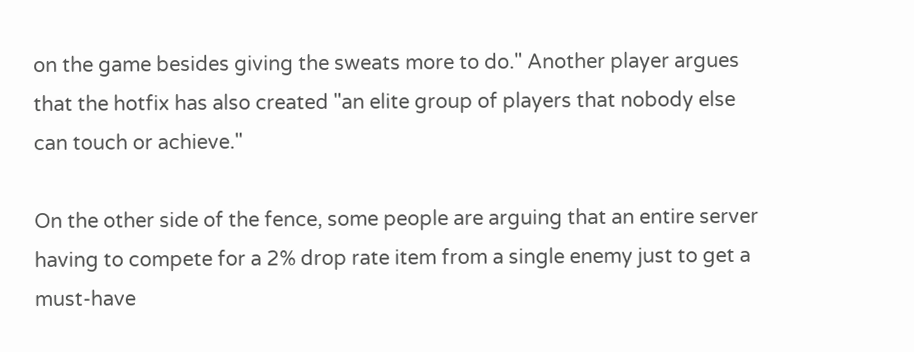on the game besides giving the sweats more to do." Another player argues that the hotfix has also created "an elite group of players that nobody else can touch or achieve."

On the other side of the fence, some people are arguing that an entire server having to compete for a 2% drop rate item from a single enemy just to get a must-have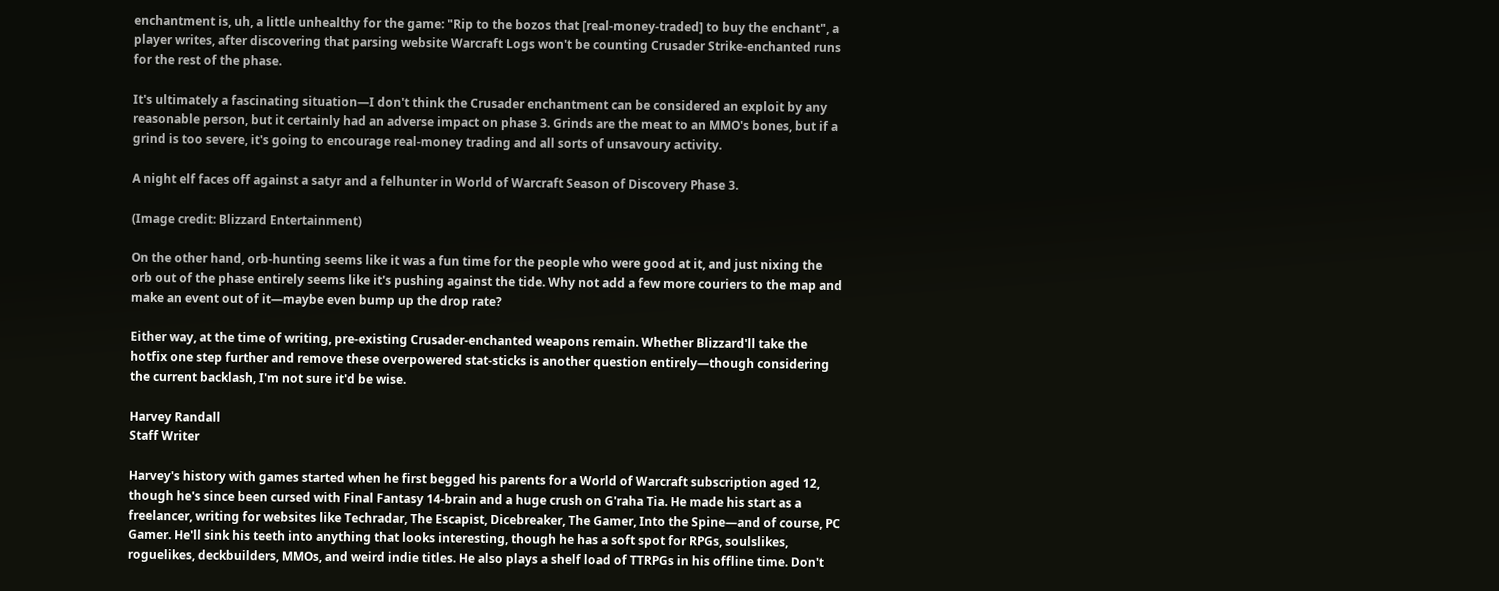enchantment is, uh, a little unhealthy for the game: "Rip to the bozos that [real-money-traded] to buy the enchant", a player writes, after discovering that parsing website Warcraft Logs won't be counting Crusader Strike-enchanted runs for the rest of the phase.

It's ultimately a fascinating situation—I don't think the Crusader enchantment can be considered an exploit by any reasonable person, but it certainly had an adverse impact on phase 3. Grinds are the meat to an MMO's bones, but if a grind is too severe, it's going to encourage real-money trading and all sorts of unsavoury activity.

A night elf faces off against a satyr and a felhunter in World of Warcraft Season of Discovery Phase 3.

(Image credit: Blizzard Entertainment)

On the other hand, orb-hunting seems like it was a fun time for the people who were good at it, and just nixing the orb out of the phase entirely seems like it's pushing against the tide. Why not add a few more couriers to the map and make an event out of it—maybe even bump up the drop rate?

Either way, at the time of writing, pre-existing Crusader-enchanted weapons remain. Whether Blizzard'll take the hotfix one step further and remove these overpowered stat-sticks is another question entirely—though considering the current backlash, I'm not sure it'd be wise.

Harvey Randall
Staff Writer

Harvey's history with games started when he first begged his parents for a World of Warcraft subscription aged 12, though he's since been cursed with Final Fantasy 14-brain and a huge crush on G'raha Tia. He made his start as a freelancer, writing for websites like Techradar, The Escapist, Dicebreaker, The Gamer, Into the Spine—and of course, PC Gamer. He'll sink his teeth into anything that looks interesting, though he has a soft spot for RPGs, soulslikes, roguelikes, deckbuilders, MMOs, and weird indie titles. He also plays a shelf load of TTRPGs in his offline time. Don't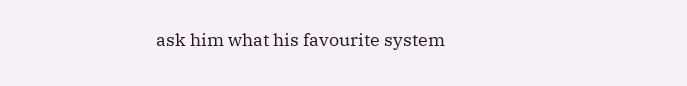ask him what his favourite system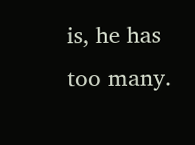is, he has too many.